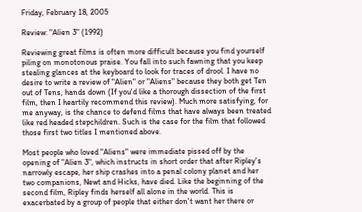Friday, February 18, 2005

Review: "Alien 3" (1992)

Reviewing great films is often more difficult because you find yourself piling on monotonous praise. You fall into such fawning that you keep stealing glances at the keyboard to look for traces of drool. I have no desire to write a review of "Alien" or "Aliens" because they both get Ten out of Tens, hands down (If you'd like a thorough dissection of the first film, then I heartily recommend this review). Much more satisfying, for me anyway, is the chance to defend films that have always been treated like red headed stepchildren. Such is the case for the film that followed those first two titles I mentioned above.

Most people who loved "Aliens" were immediate pissed off by the opening of "Alien 3", which instructs in short order that after Ripley's narrowly escape, her ship crashes into a penal colony planet and her two companions, Newt and Hicks, have died. Like the beginning of the second film, Ripley finds herself all alone in the world. This is exacerbated by a group of people that either don't want her there or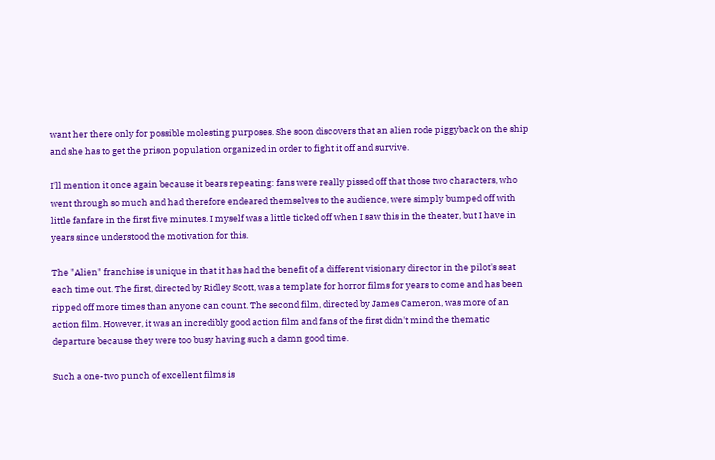want her there only for possible molesting purposes. She soon discovers that an alien rode piggyback on the ship and she has to get the prison population organized in order to fight it off and survive.

I'll mention it once again because it bears repeating: fans were really pissed off that those two characters, who went through so much and had therefore endeared themselves to the audience, were simply bumped off with little fanfare in the first five minutes. I myself was a little ticked off when I saw this in the theater, but I have in years since understood the motivation for this.

The "Alien" franchise is unique in that it has had the benefit of a different visionary director in the pilot's seat each time out. The first, directed by Ridley Scott, was a template for horror films for years to come and has been ripped off more times than anyone can count. The second film, directed by James Cameron, was more of an action film. However, it was an incredibly good action film and fans of the first didn't mind the thematic departure because they were too busy having such a damn good time.

Such a one-two punch of excellent films is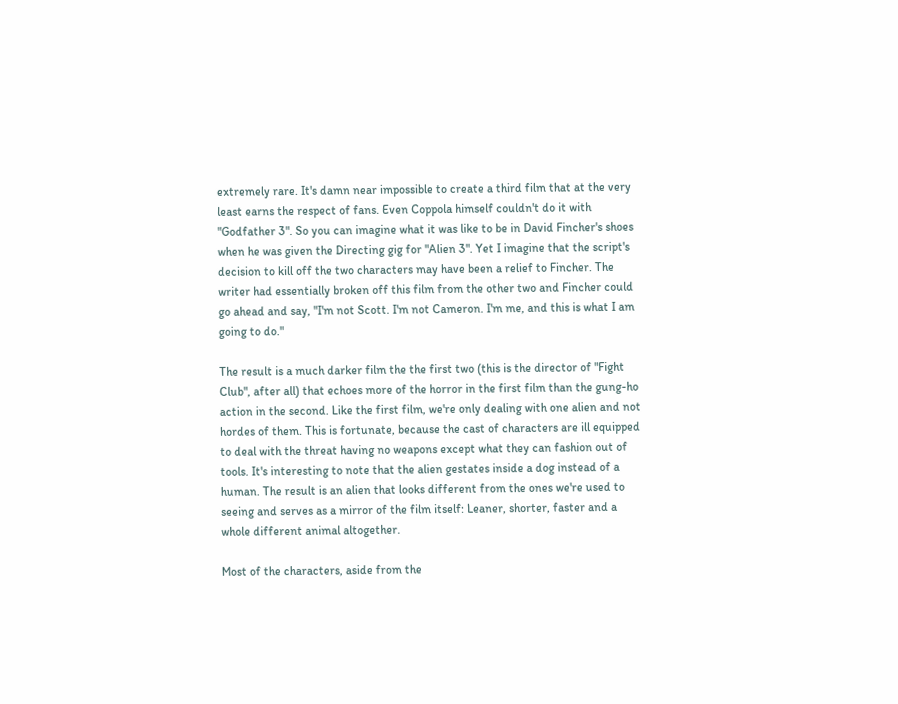extremely rare. It's damn near impossible to create a third film that at the very least earns the respect of fans. Even Coppola himself couldn't do it with "Godfather 3". So you can imagine what it was like to be in David Fincher's shoes when he was given the Directing gig for "Alien 3". Yet I imagine that the script's decision to kill off the two characters may have been a relief to Fincher. The writer had essentially broken off this film from the other two and Fincher could go ahead and say, "I'm not Scott. I'm not Cameron. I'm me, and this is what I am going to do."

The result is a much darker film the the first two (this is the director of "Fight Club", after all) that echoes more of the horror in the first film than the gung-ho action in the second. Like the first film, we're only dealing with one alien and not hordes of them. This is fortunate, because the cast of characters are ill equipped to deal with the threat having no weapons except what they can fashion out of tools. It's interesting to note that the alien gestates inside a dog instead of a human. The result is an alien that looks different from the ones we're used to seeing and serves as a mirror of the film itself: Leaner, shorter, faster and a whole different animal altogether.

Most of the characters, aside from the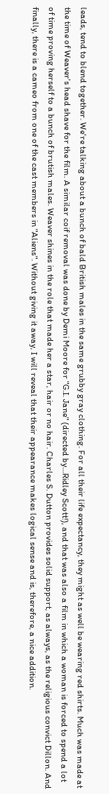leads, tend to blend together. We're talking about a bunch of bald British males in the same grubby gray clothing. For all their life expectancy, they might as well be wearing red shirts. Much was made at the time of Weaver's head shave for the film. A similar coif removal was done by Demi Moore for "G.I. Jane" (directed by...Ridley Scott!), and that was also a film in which a woman is forced to spend a lot of time proving herself to a bunch of brutish males. Weaver shines in the role that made her a star, hair or no hair. Charles S. Dutton provides solid support, as always, as the religious convict Dillon. And finally, there is a cameo from one of the cast members in "Aliens". Without giving it away, I will reveal that their appearance makes logical sense and is, therefore, a nice addition.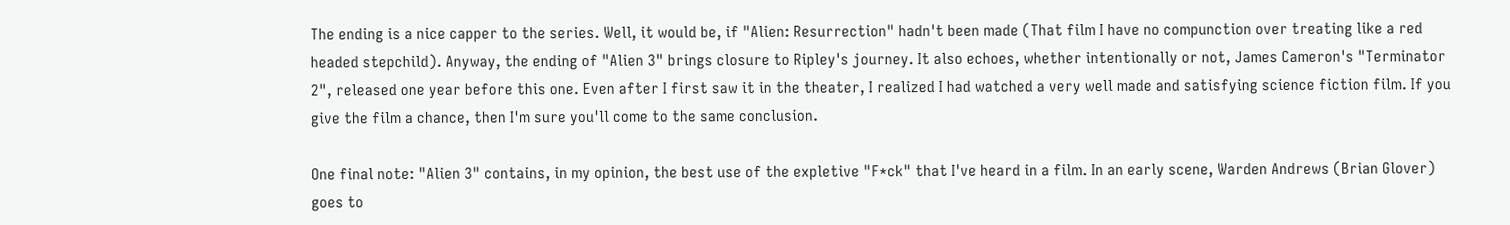The ending is a nice capper to the series. Well, it would be, if "Alien: Resurrection" hadn't been made (That film I have no compunction over treating like a red headed stepchild). Anyway, the ending of "Alien 3" brings closure to Ripley's journey. It also echoes, whether intentionally or not, James Cameron's "Terminator 2", released one year before this one. Even after I first saw it in the theater, I realized I had watched a very well made and satisfying science fiction film. If you give the film a chance, then I'm sure you'll come to the same conclusion.

One final note: "Alien 3" contains, in my opinion, the best use of the expletive "F*ck" that I've heard in a film. In an early scene, Warden Andrews (Brian Glover) goes to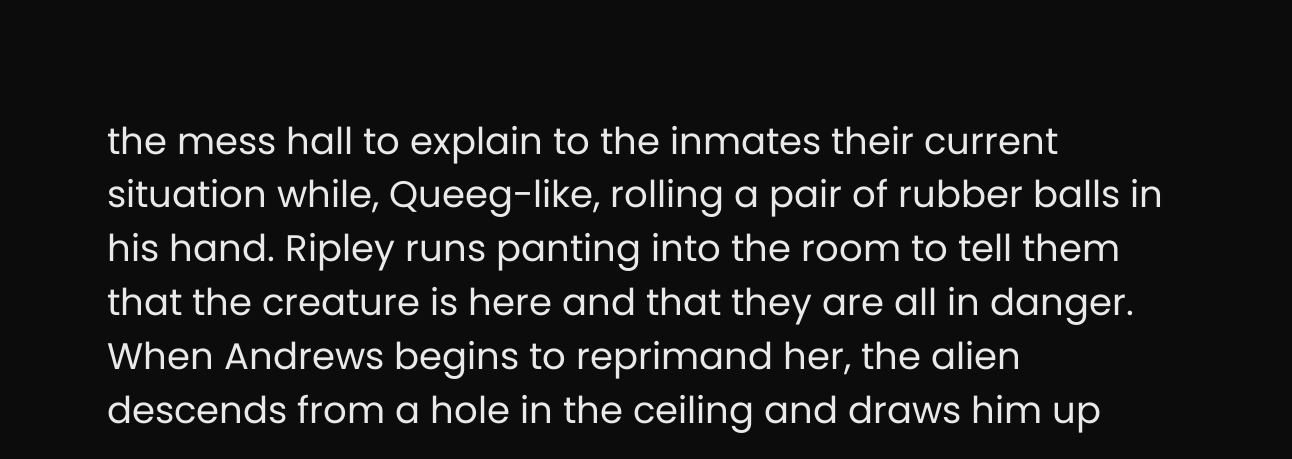the mess hall to explain to the inmates their current situation while, Queeg-like, rolling a pair of rubber balls in his hand. Ripley runs panting into the room to tell them that the creature is here and that they are all in danger. When Andrews begins to reprimand her, the alien descends from a hole in the ceiling and draws him up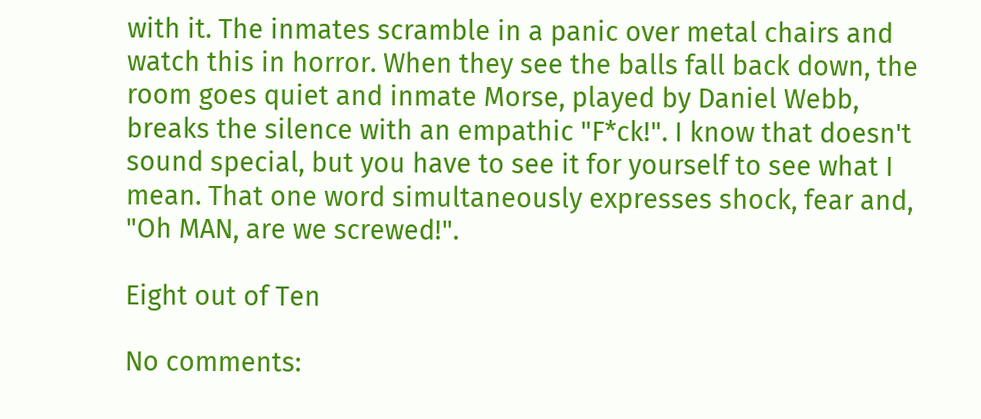with it. The inmates scramble in a panic over metal chairs and watch this in horror. When they see the balls fall back down, the room goes quiet and inmate Morse, played by Daniel Webb, breaks the silence with an empathic "F*ck!". I know that doesn't sound special, but you have to see it for yourself to see what I mean. That one word simultaneously expresses shock, fear and, "Oh MAN, are we screwed!".

Eight out of Ten

No comments: